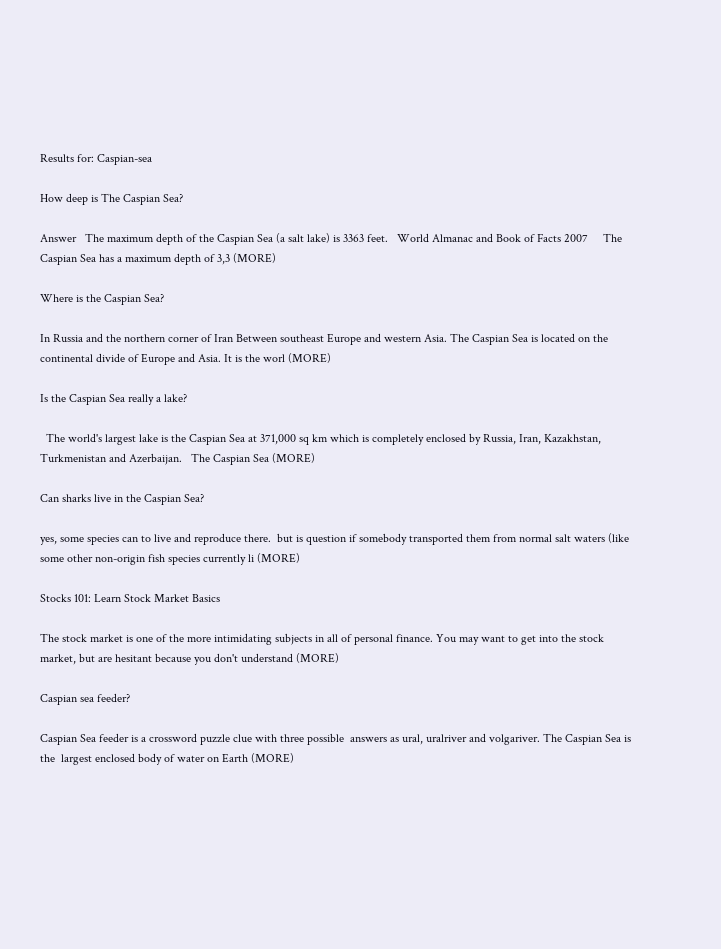Results for: Caspian-sea

How deep is The Caspian Sea?

Answer   The maximum depth of the Caspian Sea (a salt lake) is 3363 feet.   World Almanac and Book of Facts 2007     The Caspian Sea has a maximum depth of 3,3 (MORE)

Where is the Caspian Sea?

In Russia and the northern corner of Iran Between southeast Europe and western Asia. The Caspian Sea is located on the continental divide of Europe and Asia. It is the worl (MORE)

Is the Caspian Sea really a lake?

  The world's largest lake is the Caspian Sea at 371,000 sq km which is completely enclosed by Russia, Iran, Kazakhstan, Turkmenistan and Azerbaijan.   The Caspian Sea (MORE)

Can sharks live in the Caspian Sea?

yes, some species can to live and reproduce there.  but is question if somebody transported them from normal salt waters (like some other non-origin fish species currently li (MORE)

Stocks 101: Learn Stock Market Basics

The stock market is one of the more intimidating subjects in all of personal finance. You may want to get into the stock market, but are hesitant because you don't understand (MORE)

Caspian sea feeder?

Caspian Sea feeder is a crossword puzzle clue with three possible  answers as ural, uralriver and volgariver. The Caspian Sea is the  largest enclosed body of water on Earth (MORE)